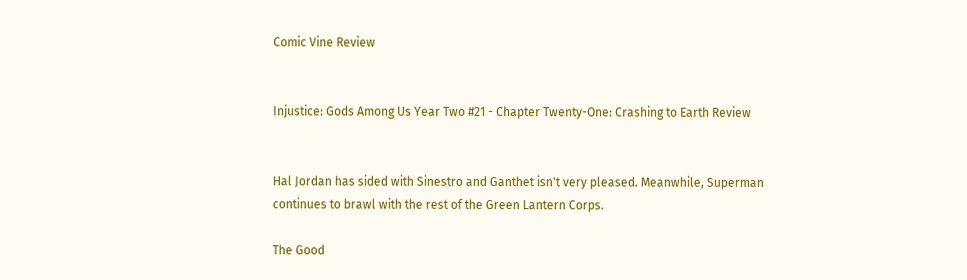Comic Vine Review


Injustice: Gods Among Us Year Two #21 - Chapter Twenty-One: Crashing to Earth Review


Hal Jordan has sided with Sinestro and Ganthet isn't very pleased. Meanwhile, Superman continues to brawl with the rest of the Green Lantern Corps.

The Good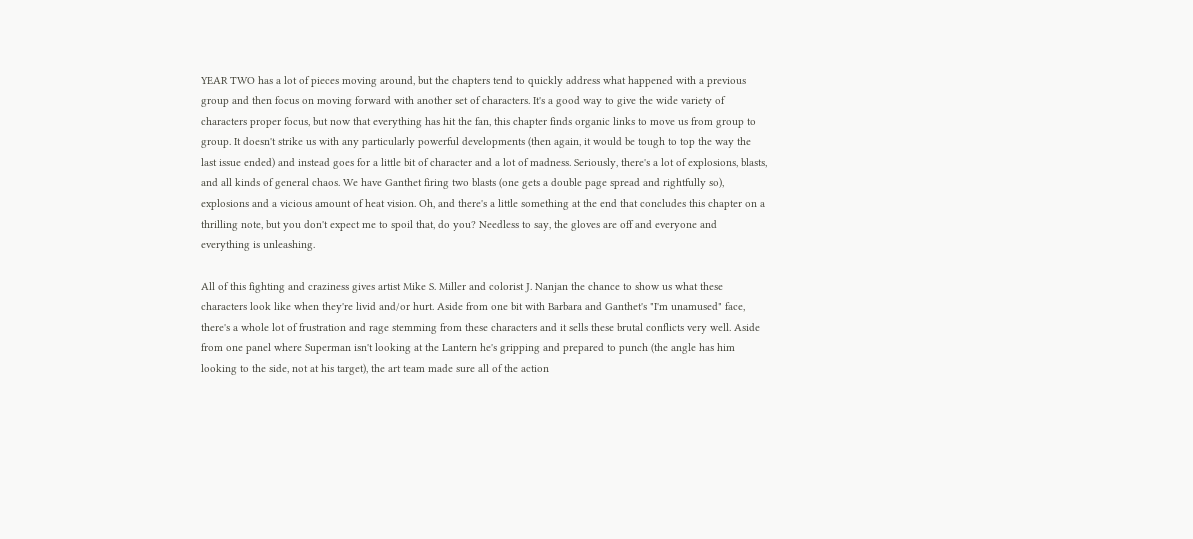YEAR TWO has a lot of pieces moving around, but the chapters tend to quickly address what happened with a previous group and then focus on moving forward with another set of characters. It's a good way to give the wide variety of characters proper focus, but now that everything has hit the fan, this chapter finds organic links to move us from group to group. It doesn't strike us with any particularly powerful developments (then again, it would be tough to top the way the last issue ended) and instead goes for a little bit of character and a lot of madness. Seriously, there's a lot of explosions, blasts, and all kinds of general chaos. We have Ganthet firing two blasts (one gets a double page spread and rightfully so), explosions and a vicious amount of heat vision. Oh, and there's a little something at the end that concludes this chapter on a thrilling note, but you don't expect me to spoil that, do you? Needless to say, the gloves are off and everyone and everything is unleashing.

All of this fighting and craziness gives artist Mike S. Miller and colorist J. Nanjan the chance to show us what these characters look like when they're livid and/or hurt. Aside from one bit with Barbara and Ganthet's "I'm unamused" face, there's a whole lot of frustration and rage stemming from these characters and it sells these brutal conflicts very well. Aside from one panel where Superman isn't looking at the Lantern he's gripping and prepared to punch (the angle has him looking to the side, not at his target), the art team made sure all of the action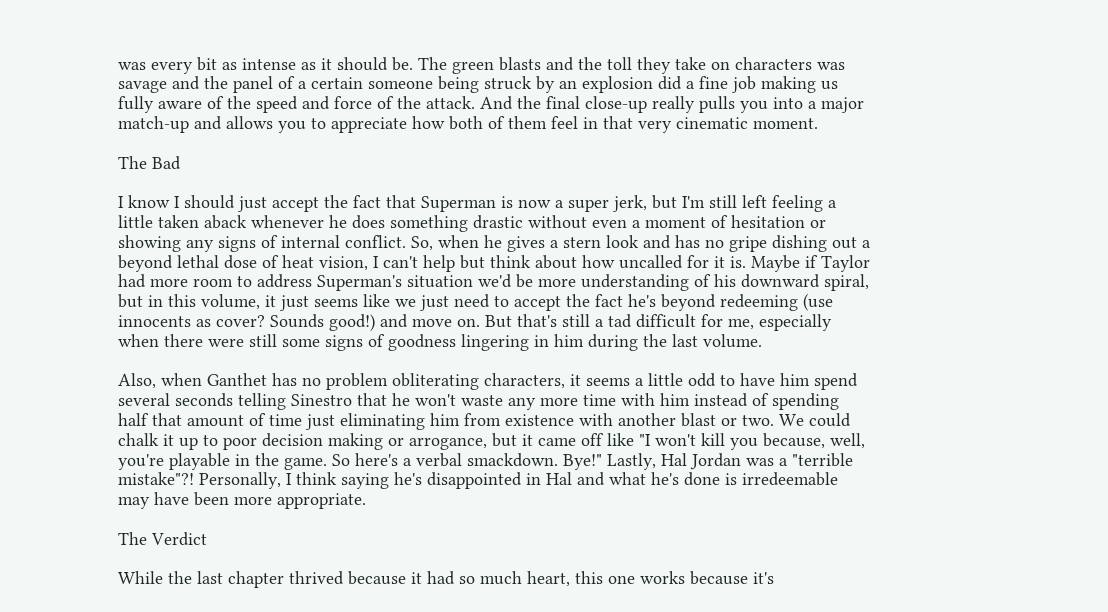was every bit as intense as it should be. The green blasts and the toll they take on characters was savage and the panel of a certain someone being struck by an explosion did a fine job making us fully aware of the speed and force of the attack. And the final close-up really pulls you into a major match-up and allows you to appreciate how both of them feel in that very cinematic moment.

The Bad

I know I should just accept the fact that Superman is now a super jerk, but I'm still left feeling a little taken aback whenever he does something drastic without even a moment of hesitation or showing any signs of internal conflict. So, when he gives a stern look and has no gripe dishing out a beyond lethal dose of heat vision, I can't help but think about how uncalled for it is. Maybe if Taylor had more room to address Superman's situation we'd be more understanding of his downward spiral, but in this volume, it just seems like we just need to accept the fact he's beyond redeeming (use innocents as cover? Sounds good!) and move on. But that's still a tad difficult for me, especially when there were still some signs of goodness lingering in him during the last volume.

Also, when Ganthet has no problem obliterating characters, it seems a little odd to have him spend several seconds telling Sinestro that he won't waste any more time with him instead of spending half that amount of time just eliminating him from existence with another blast or two. We could chalk it up to poor decision making or arrogance, but it came off like "I won't kill you because, well, you're playable in the game. So here's a verbal smackdown. Bye!" Lastly, Hal Jordan was a "terrible mistake"?! Personally, I think saying he's disappointed in Hal and what he's done is irredeemable may have been more appropriate.

The Verdict

While the last chapter thrived because it had so much heart, this one works because it's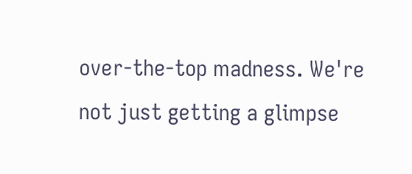over-the-top madness. We're not just getting a glimpse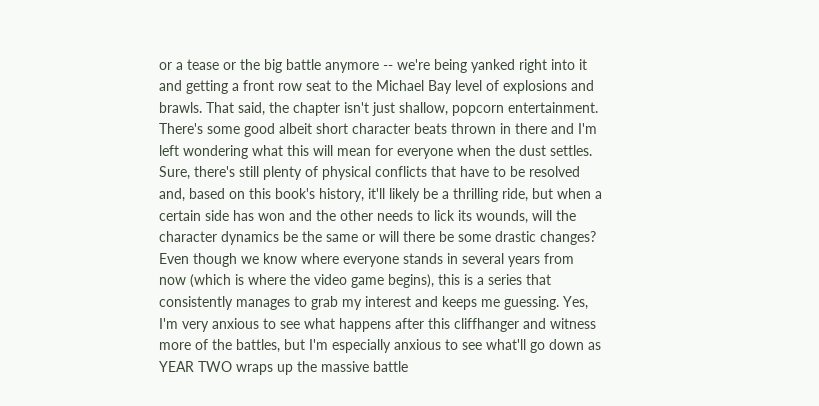or a tease or the big battle anymore -- we're being yanked right into it and getting a front row seat to the Michael Bay level of explosions and brawls. That said, the chapter isn't just shallow, popcorn entertainment. There's some good albeit short character beats thrown in there and I'm left wondering what this will mean for everyone when the dust settles. Sure, there's still plenty of physical conflicts that have to be resolved and, based on this book's history, it'll likely be a thrilling ride, but when a certain side has won and the other needs to lick its wounds, will the character dynamics be the same or will there be some drastic changes? Even though we know where everyone stands in several years from now (which is where the video game begins), this is a series that consistently manages to grab my interest and keeps me guessing. Yes, I'm very anxious to see what happens after this cliffhanger and witness more of the battles, but I'm especially anxious to see what'll go down as YEAR TWO wraps up the massive battle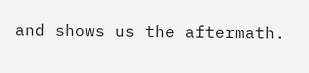and shows us the aftermath.